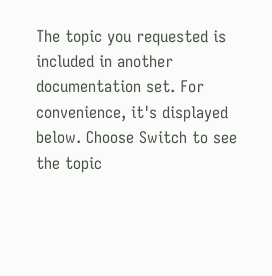The topic you requested is included in another documentation set. For convenience, it's displayed below. Choose Switch to see the topic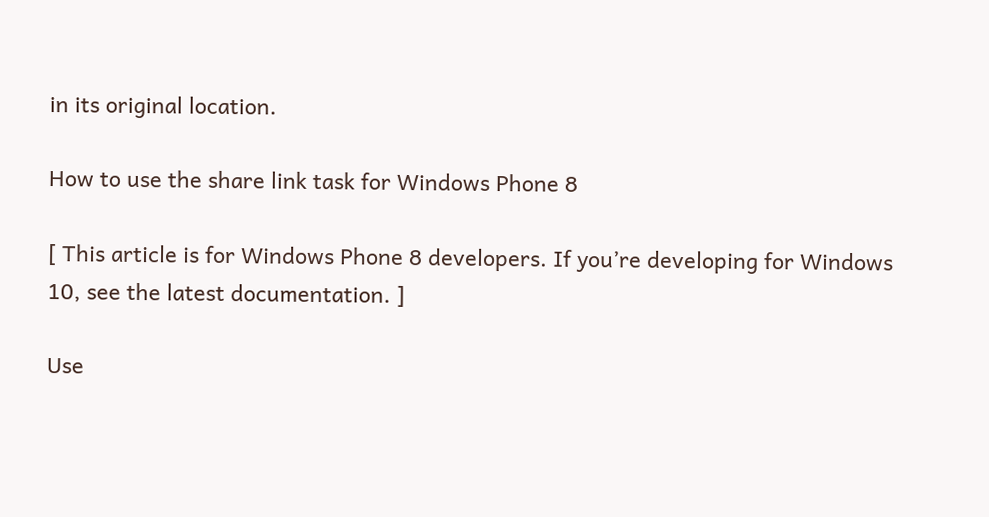in its original location.

How to use the share link task for Windows Phone 8

[ This article is for Windows Phone 8 developers. If you’re developing for Windows 10, see the latest documentation. ]

Use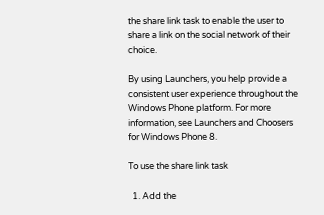the share link task to enable the user to share a link on the social network of their choice.

By using Launchers, you help provide a consistent user experience throughout the Windows Phone platform. For more information, see Launchers and Choosers for Windows Phone 8.

To use the share link task

  1. Add the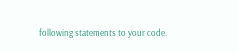following statements to your code.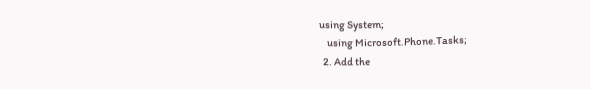using System;
    using Microsoft.Phone.Tasks;
  2. Add the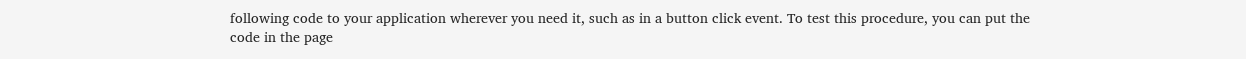following code to your application wherever you need it, such as in a button click event. To test this procedure, you can put the code in the page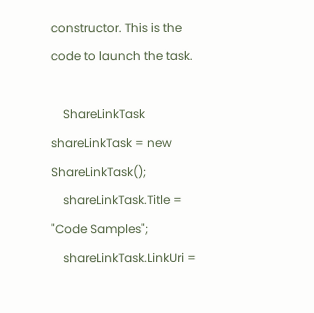constructor. This is the code to launch the task.

    ShareLinkTask shareLinkTask = new ShareLinkTask();
    shareLinkTask.Title = "Code Samples";
    shareLinkTask.LinkUri =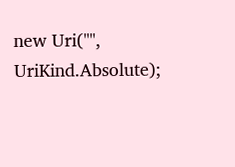new Uri("", UriKind.Absolute);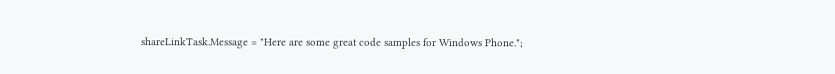shareLinkTask.Message = "Here are some great code samples for Windows Phone.";